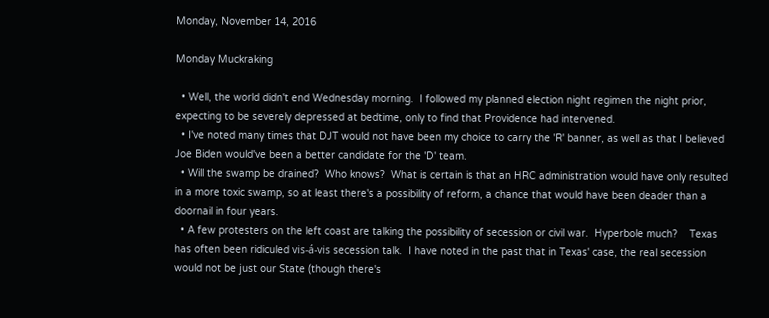Monday, November 14, 2016

Monday Muckraking

  • Well, the world didn't end Wednesday morning.  I followed my planned election night regimen the night prior, expecting to be severely depressed at bedtime, only to find that Providence had intervened.
  • I've noted many times that DJT would not have been my choice to carry the 'R' banner, as well as that I believed Joe Biden would've been a better candidate for the 'D' team.
  • Will the swamp be drained?  Who knows?  What is certain is that an HRC administration would have only resulted in a more toxic swamp, so at least there's a possibility of reform, a chance that would have been deader than a doornail in four years.
  • A few protesters on the left coast are talking the possibility of secession or civil war.  Hyperbole much?    Texas has often been ridiculed vis-á-vis secession talk.  I have noted in the past that in Texas' case, the real secession would not be just our State (though there's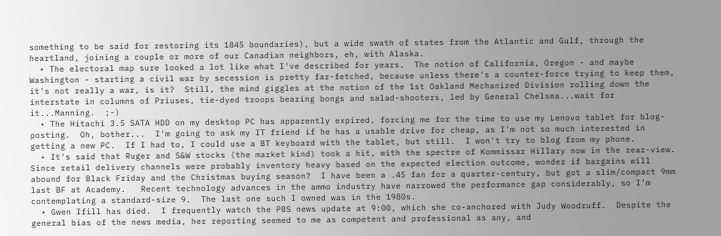something to be said for restoring its 1845 boundaries), but a wide swath of states from the Atlantic and Gulf, through the heartland, joining a couple or more of our Canadian neighbors, eh, with Alaska.
  • The electoral map sure looked a lot like what I've described for years.  The notion of California, Oregon - and maybe Washington - starting a civil war by secession is pretty far-fetched, because unless there's a counter-force trying to keep them, it's not really a war, is it?  Still, the mind giggles at the notion of the 1st Oakland Mechanized Division rolling down the interstate in columns of Priuses, tie-dyed troops bearing bongs and salad-shooters, led by General Chelsea...wait for it...Manning.  ;-)
  • The Hitachi 3.5 SATA HDD on my desktop PC has apparently expired, forcing me for the time to use my Lenovo tablet for blog-posting.  Oh, bother...  I'm going to ask my IT friend if he has a usable drive for cheap, as I'm not so much interested in getting a new PC.  If I had to, I could use a BT keyboard with the tablet, but still.  I won't try to blog from my phone.
  • It's said that Ruger and S&W stocks (the market kind) took a hit, with the spectre of Kommissar Hillary now in the rear-view.  Since retail delivery channels were probably inventory heavy based on the expected election outcome, wonder if bargains will abound for Black Friday and the Christmas buying season?  I have been a .45 fan for a quarter-century, but got a slim/compact 9mm last BF at Academy.   Recent technology advances in the ammo industry have narrowed the performance gap considerably, so I'm contemplating a standard-size 9.  The last one such I owned was in the 1980s.
  • Gwen Ifill has died.  I frequently watch the PBS news update at 9:00, which she co-anchored with Judy Woodruff.  Despite the general bias of the news media, her reporting seemed to me as competent and professional as any, and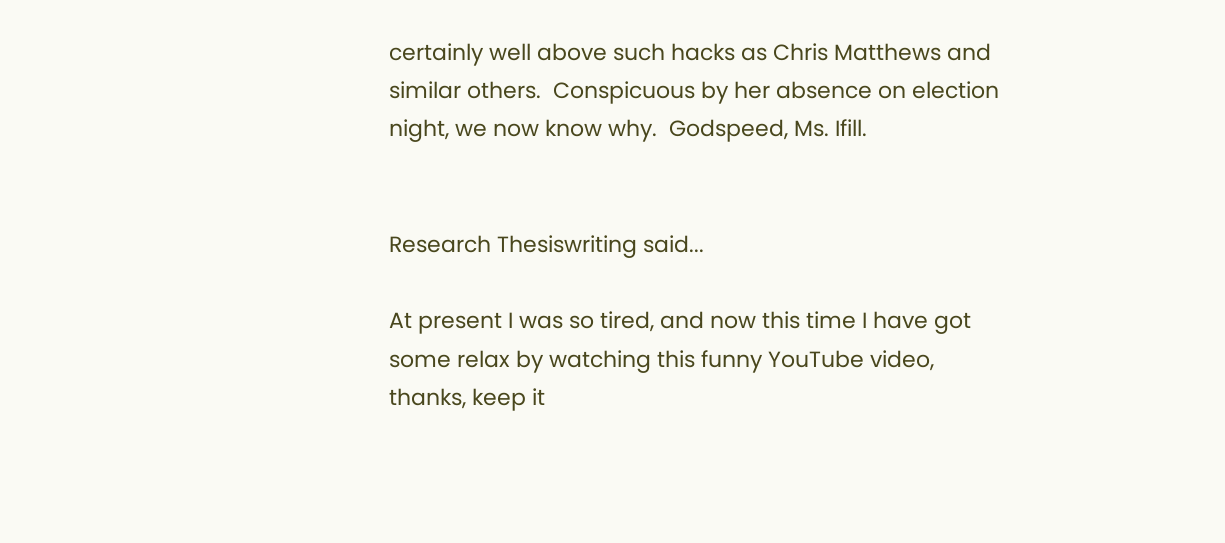certainly well above such hacks as Chris Matthews and similar others.  Conspicuous by her absence on election night, we now know why.  Godspeed, Ms. Ifill.


Research Thesiswriting said...

At present I was so tired, and now this time I have got some relax by watching this funny YouTube video, thanks, keep it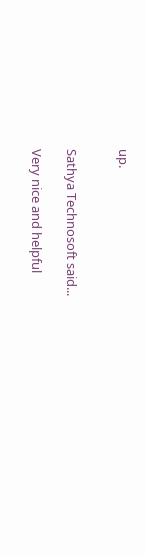up.


Sathya Technosoft said...

Very nice and helpful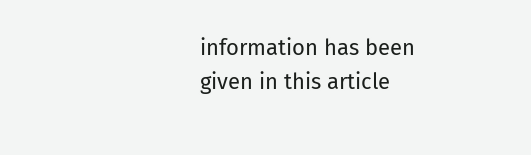information has been given in this article